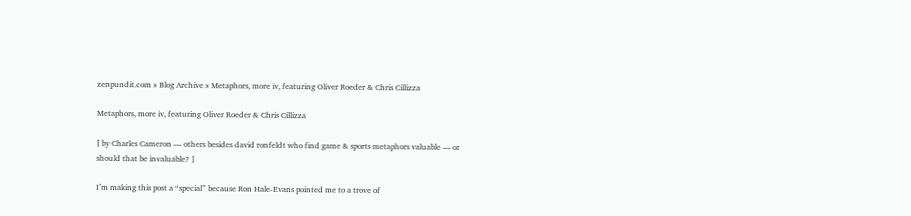zenpundit.com » Blog Archive » Metaphors, more iv, featuring Oliver Roeder & Chris Cillizza

Metaphors, more iv, featuring Oliver Roeder & Chris Cillizza

[ by Charles Cameron — others besides david ronfeldt who find game & sports metaphors valuable — or should that be invaluable? ]

I’m making this post a “special” because Ron Hale-Evans pointed me to a trove of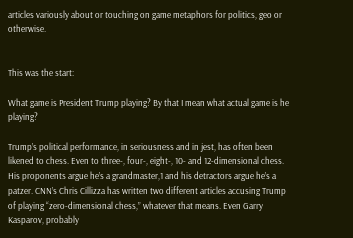articles variously about or touching on game metaphors for politics, geo or otherwise.


This was the start:

What game is President Trump playing? By that I mean what actual game is he playing?

Trump’s political performance, in seriousness and in jest, has often been likened to chess. Even to three-, four-, eight-, 10- and 12-dimensional chess. His proponents argue he’s a grandmaster,1 and his detractors argue he’s a patzer. CNN’s Chris Cillizza has written two different articles accusing Trump of playing “zero-dimensional chess,” whatever that means. Even Garry Kasparov, probably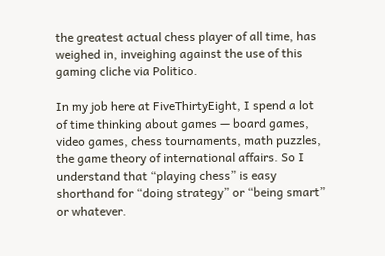the greatest actual chess player of all time, has weighed in, inveighing against the use of this gaming cliche via Politico.

In my job here at FiveThirtyEight, I spend a lot of time thinking about games — board games, video games, chess tournaments, math puzzles, the game theory of international affairs. So I understand that “playing chess” is easy shorthand for “doing strategy” or “being smart” or whatever.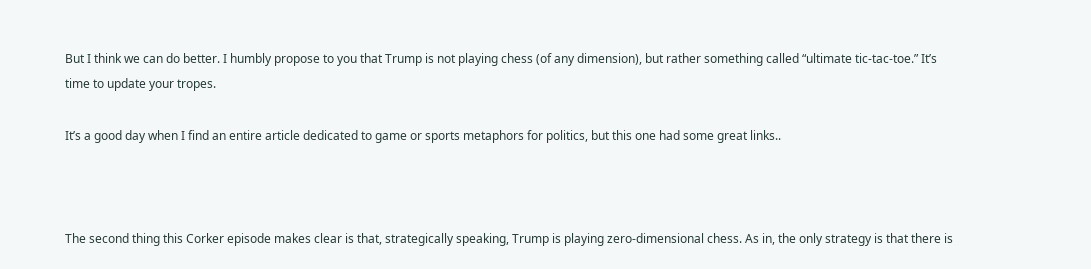But I think we can do better. I humbly propose to you that Trump is not playing chess (of any dimension), but rather something called “ultimate tic-tac-toe.” It’s time to update your tropes.

It’s a good day when I find an entire article dedicated to game or sports metaphors for politics, but this one had some great links..



The second thing this Corker episode makes clear is that, strategically speaking, Trump is playing zero-dimensional chess. As in, the only strategy is that there is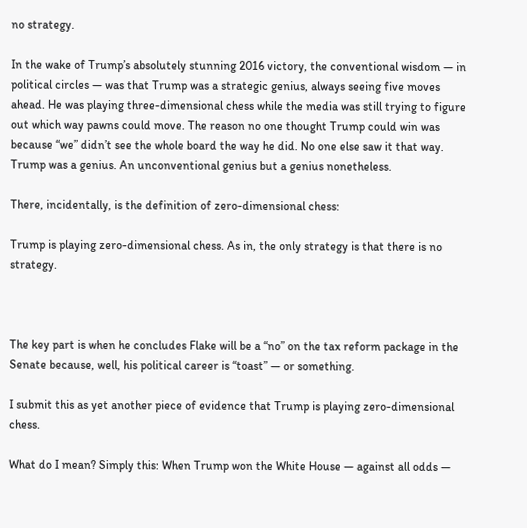no strategy.

In the wake of Trump’s absolutely stunning 2016 victory, the conventional wisdom — in political circles — was that Trump was a strategic genius, always seeing five moves ahead. He was playing three-dimensional chess while the media was still trying to figure out which way pawns could move. The reason no one thought Trump could win was because “we” didn’t see the whole board the way he did. No one else saw it that way. Trump was a genius. An unconventional genius but a genius nonetheless.

There, incidentally, is the definition of zero-dimensional chess:

Trump is playing zero-dimensional chess. As in, the only strategy is that there is no strategy.



The key part is when he concludes Flake will be a “no” on the tax reform package in the Senate because, well, his political career is “toast” — or something.

I submit this as yet another piece of evidence that Trump is playing zero-dimensional chess.

What do I mean? Simply this: When Trump won the White House — against all odds —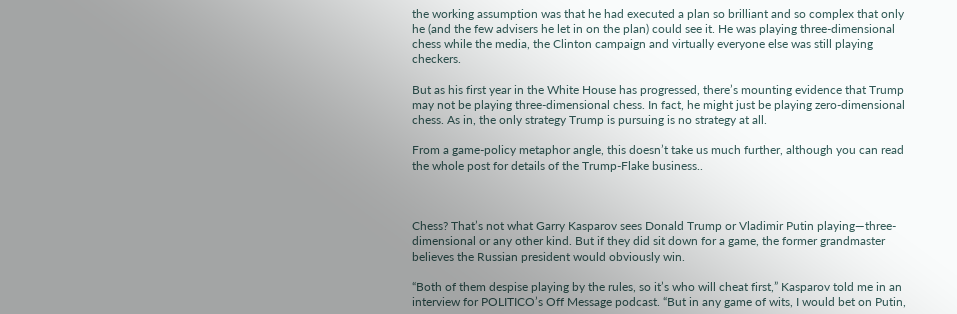the working assumption was that he had executed a plan so brilliant and so complex that only he (and the few advisers he let in on the plan) could see it. He was playing three-dimensional chess while the media, the Clinton campaign and virtually everyone else was still playing checkers.

But as his first year in the White House has progressed, there’s mounting evidence that Trump may not be playing three-dimensional chess. In fact, he might just be playing zero-dimensional chess. As in, the only strategy Trump is pursuing is no strategy at all.

From a game-policy metaphor angle, this doesn’t take us much further, although you can read the whole post for details of the Trump-Flake business..



Chess? That’s not what Garry Kasparov sees Donald Trump or Vladimir Putin playing—three-dimensional or any other kind. But if they did sit down for a game, the former grandmaster believes the Russian president would obviously win.

“Both of them despise playing by the rules, so it’s who will cheat first,” Kasparov told me in an interview for POLITICO’s Off Message podcast. “But in any game of wits, I would bet on Putin,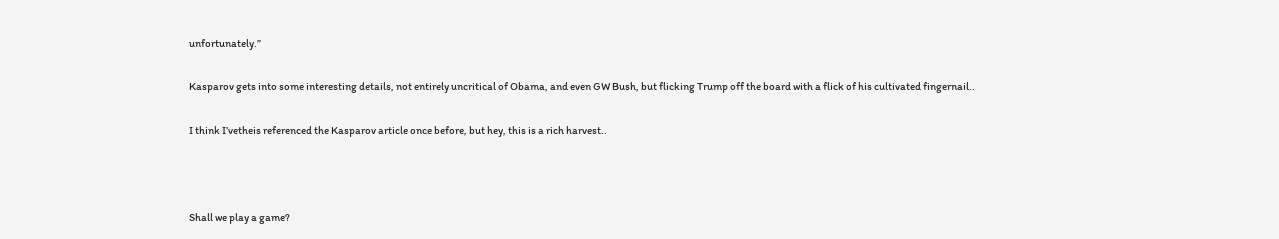unfortunately.”

Kasparov gets into some interesting details, not entirely uncritical of Obama, and even GW Bush, but flicking Trump off the board with a flick of his cultivated fingernail..

I think I’vetheis referenced the Kasparov article once before, but hey, this is a rich harvest..



Shall we play a game?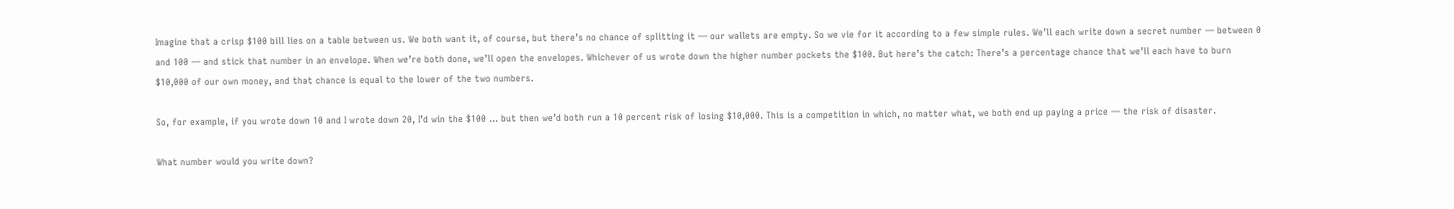Imagine that a crisp $100 bill lies on a table between us. We both want it, of course, but there’s no chance of splitting it — our wallets are empty. So we vie for it according to a few simple rules. We’ll each write down a secret number — between 0 and 100 — and stick that number in an envelope. When we’re both done, we’ll open the envelopes. Whichever of us wrote down the higher number pockets the $100. But here’s the catch: There’s a percentage chance that we’ll each have to burn $10,000 of our own money, and that chance is equal to the lower of the two numbers.

So, for example, if you wrote down 10 and I wrote down 20, I’d win the $100 … but then we’d both run a 10 percent risk of losing $10,000. This is a competition in which, no matter what, we both end up paying a price — the risk of disaster.

What number would you write down?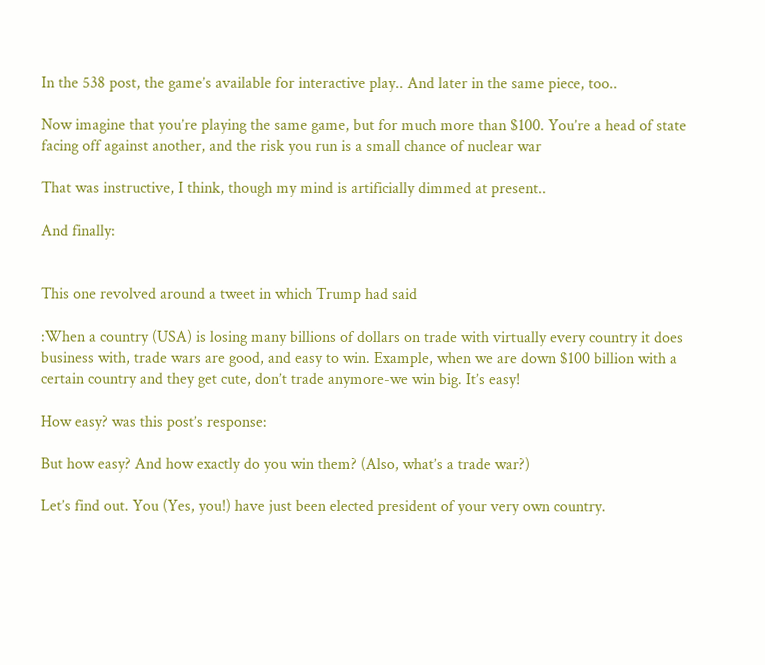In the 538 post, the game’s available for interactive play.. And later in the same piece, too..

Now imagine that you’re playing the same game, but for much more than $100. You’re a head of state facing off against another, and the risk you run is a small chance of nuclear war

That was instructive, I think, though my mind is artificially dimmed at present..

And finally:


This one revolved around a tweet in which Trump had said

:When a country (USA) is losing many billions of dollars on trade with virtually every country it does business with, trade wars are good, and easy to win. Example, when we are down $100 billion with a certain country and they get cute, don’t trade anymore-we win big. It’s easy!

How easy? was this post’s response:

But how easy? And how exactly do you win them? (Also, what’s a trade war?)

Let’s find out. You (Yes, you!) have just been elected president of your very own country.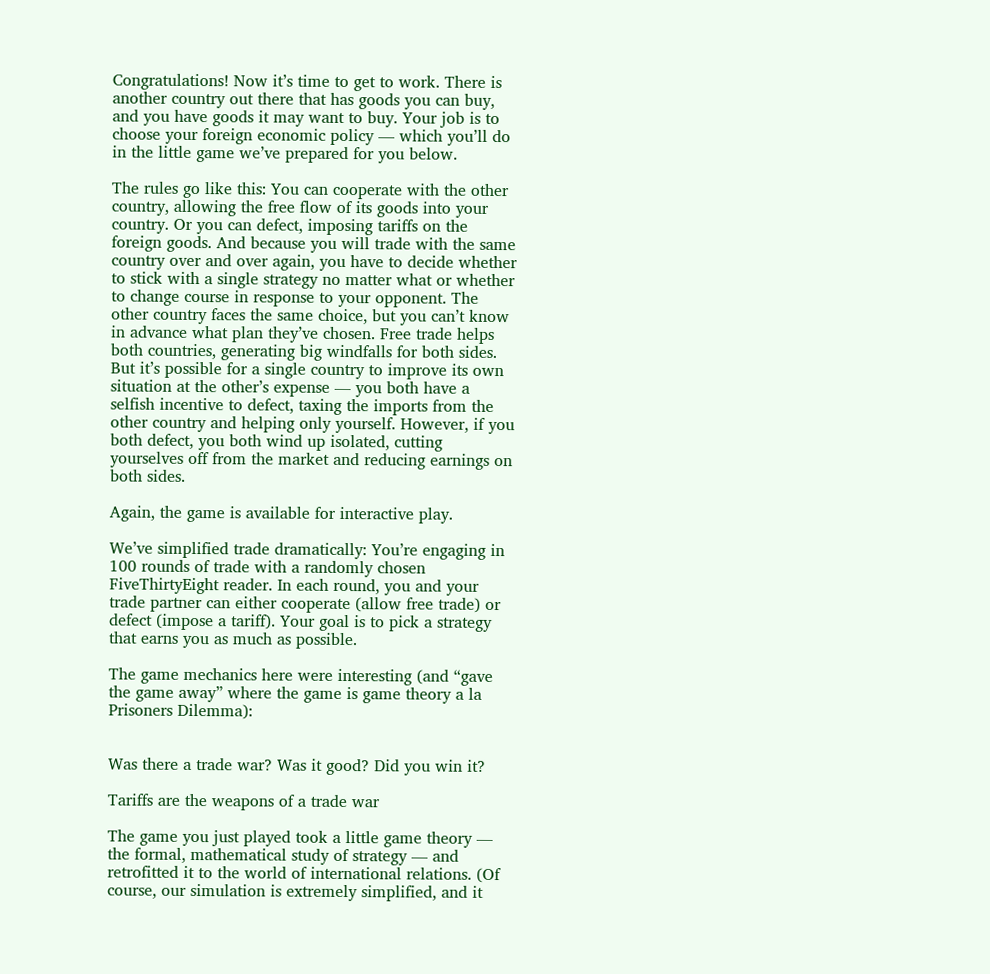Congratulations! Now it’s time to get to work. There is another country out there that has goods you can buy, and you have goods it may want to buy. Your job is to choose your foreign economic policy — which you’ll do in the little game we’ve prepared for you below.

The rules go like this: You can cooperate with the other country, allowing the free flow of its goods into your country. Or you can defect, imposing tariffs on the foreign goods. And because you will trade with the same country over and over again, you have to decide whether to stick with a single strategy no matter what or whether to change course in response to your opponent. The other country faces the same choice, but you can’t know in advance what plan they’ve chosen. Free trade helps both countries, generating big windfalls for both sides. But it’s possible for a single country to improve its own situation at the other’s expense — you both have a selfish incentive to defect, taxing the imports from the other country and helping only yourself. However, if you both defect, you both wind up isolated, cutting yourselves off from the market and reducing earnings on both sides.

Again, the game is available for interactive play.

We’ve simplified trade dramatically: You’re engaging in 100 rounds of trade with a randomly chosen FiveThirtyEight reader. In each round, you and your trade partner can either cooperate (allow free trade) or defect (impose a tariff). Your goal is to pick a strategy that earns you as much as possible.

The game mechanics here were interesting (and “gave the game away” where the game is game theory a la Prisoners Dilemma):


Was there a trade war? Was it good? Did you win it?

Tariffs are the weapons of a trade war

The game you just played took a little game theory — the formal, mathematical study of strategy — and retrofitted it to the world of international relations. (Of course, our simulation is extremely simplified, and it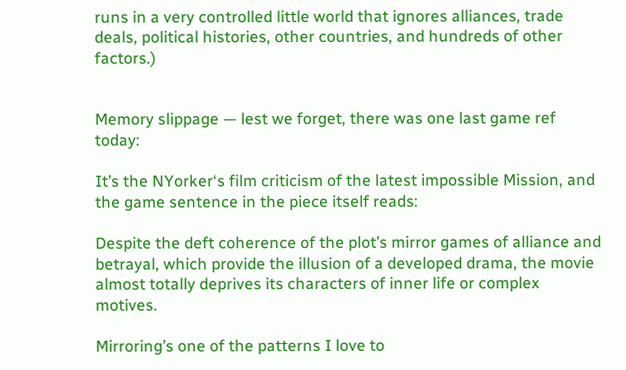runs in a very controlled little world that ignores alliances, trade deals, political histories, other countries, and hundreds of other factors.)


Memory slippage — lest we forget, there was one last game ref today:

It’s the NYorker‘s film criticism of the latest impossible Mission, and the game sentence in the piece itself reads:

Despite the deft coherence of the plot’s mirror games of alliance and betrayal, which provide the illusion of a developed drama, the movie almost totally deprives its characters of inner life or complex motives.

Mirroring’s one of the patterns I love to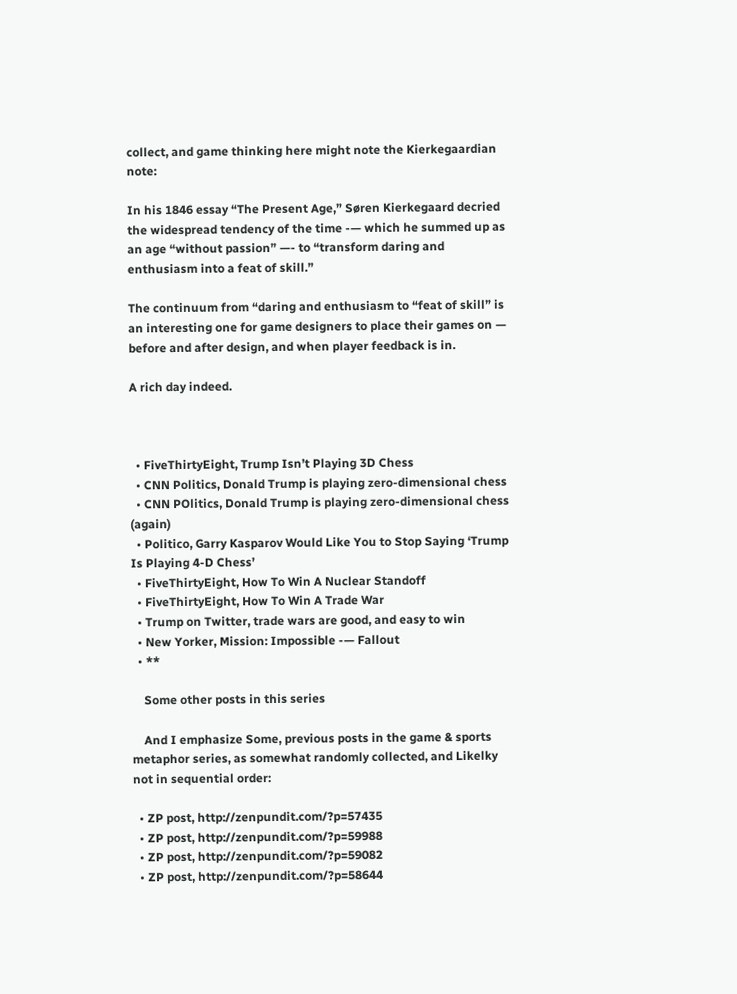collect, and game thinking here might note the Kierkegaardian note:

In his 1846 essay “The Present Age,” Søren Kierkegaard decried the widespread tendency of the time -— which he summed up as an age “without passion” —- to “transform daring and enthusiasm into a feat of skill.”

The continuum from “daring and enthusiasm to “feat of skill” is an interesting one for game designers to place their games on — before and after design, and when player feedback is in.

A rich day indeed.



  • FiveThirtyEight, Trump Isn’t Playing 3D Chess
  • CNN Politics, Donald Trump is playing zero-dimensional chess
  • CNN POlitics, Donald Trump is playing zero-dimensional chess (again)
  • Politico, Garry Kasparov Would Like You to Stop Saying ‘Trump Is Playing 4-D Chess’
  • FiveThirtyEight, How To Win A Nuclear Standoff
  • FiveThirtyEight, How To Win A Trade War
  • Trump on Twitter, trade wars are good, and easy to win
  • New Yorker, Mission: Impossible -— Fallout
  • **

    Some other posts in this series

    And I emphasize Some, previous posts in the game & sports metaphor series, as somewhat randomly collected, and Likelky not in sequential order:

  • ZP post, http://zenpundit.com/?p=57435
  • ZP post, http://zenpundit.com/?p=59988
  • ZP post, http://zenpundit.com/?p=59082
  • ZP post, http://zenpundit.com/?p=58644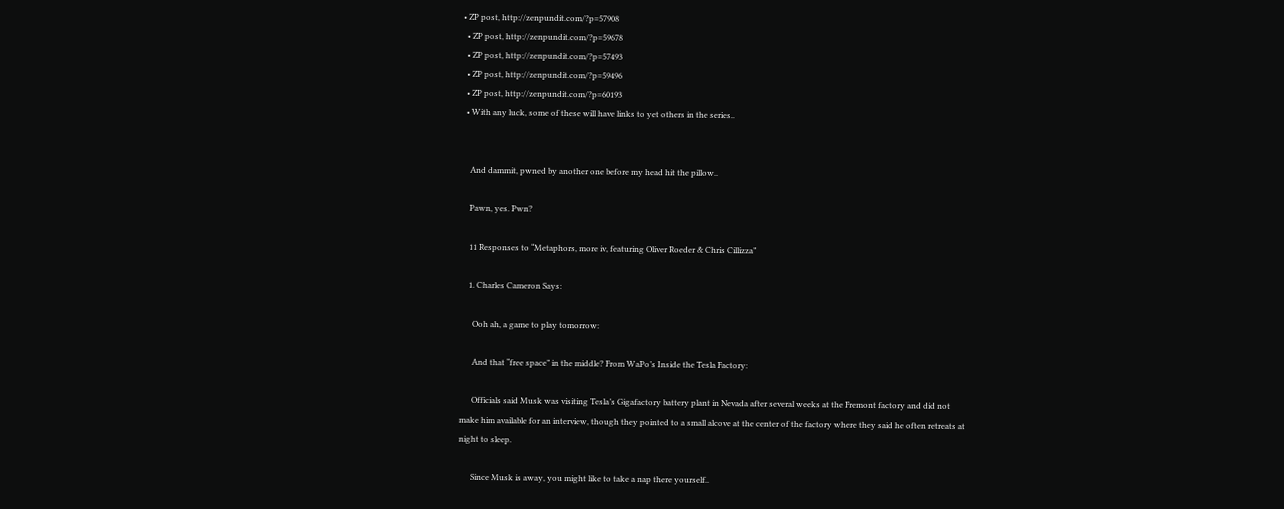• ZP post, http://zenpundit.com/?p=57908
  • ZP post, http://zenpundit.com/?p=59678
  • ZP post, http://zenpundit.com/?p=57493
  • ZP post, http://zenpundit.com/?p=59496
  • ZP post, http://zenpundit.com/?p=60193
  • With any luck, some of these will have links to yet others in the series..


    And dammit, pwned by another one before my head hit the pillow..

    Pawn, yes. Pwn?

    11 Responses to “Metaphors, more iv, featuring Oliver Roeder & Chris Cillizza”

    1. Charles Cameron Says:

      Ooh ah, a game to play tomorrow:

      And that “free space” in the middle? From WaPo’s Inside the Tesla Factory:

      Officials said Musk was visiting Tesla’s Gigafactory battery plant in Nevada after several weeks at the Fremont factory and did not make him available for an interview, though they pointed to a small alcove at the center of the factory where they said he often retreats at night to sleep.

      Since Musk is away, you might like to take a nap there yourself..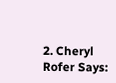2. Cheryl Rofer Says: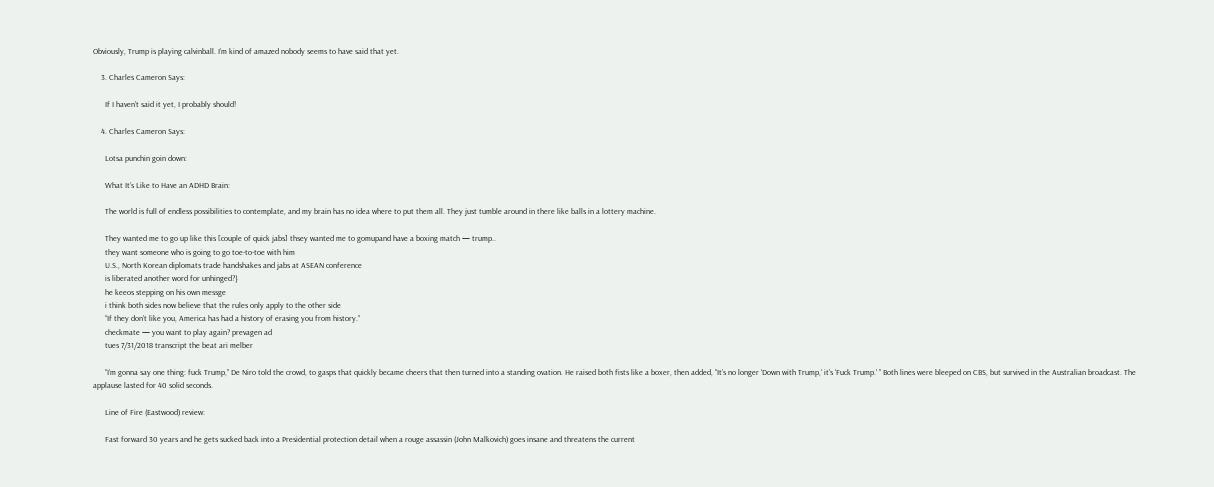Obviously, Trump is playing calvinball. I’m kind of amazed nobody seems to have said that yet.

    3. Charles Cameron Says:

      If I haven’t said it yet, I probably should!

    4. Charles Cameron Says:

      Lotsa punchin goin down:

      What It’s Like to Have an ADHD Brain:

      The world is full of endless possibilities to contemplate, and my brain has no idea where to put them all. They just tumble around in there like balls in a lottery machine.

      They wanted me to go up like this [couple of quick jabs] thsey wanted me to gomupand have a boxing match — trump..
      they want someone who is going to go toe-to-toe with him
      U.S., North Korean diplomats trade handshakes and jabs at ASEAN conference
      is liberated another word for unhinged?}
      he keeos stepping on his own messge
      i think both sides now believe that the rules only apply to the other side
      “If they don’t like you, America has had a history of erasing you from history.”
      checkmate — you want to play again? prevagen ad
      tues 7/31/2018 transcript the beat ari melber

      “I’m gonna say one thing: fuck Trump,” De Niro told the crowd, to gasps that quickly became cheers that then turned into a standing ovation. He raised both fists like a boxer, then added, “It’s no longer ‘Down with Trump,’ it’s ‘Fuck Trump.’ ” Both lines were bleeped on CBS, but survived in the Australian broadcast. The applause lasted for 40 solid seconds.

      Line of Fire (Eastwood) review:

      Fast forward 30 years and he gets sucked back into a Presidential protection detail when a rouge assassin (John Malkovich) goes insane and threatens the current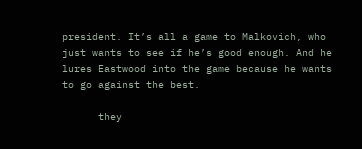president. It’s all a game to Malkovich, who just wants to see if he’s good enough. And he lures Eastwood into the game because he wants to go against the best.

      they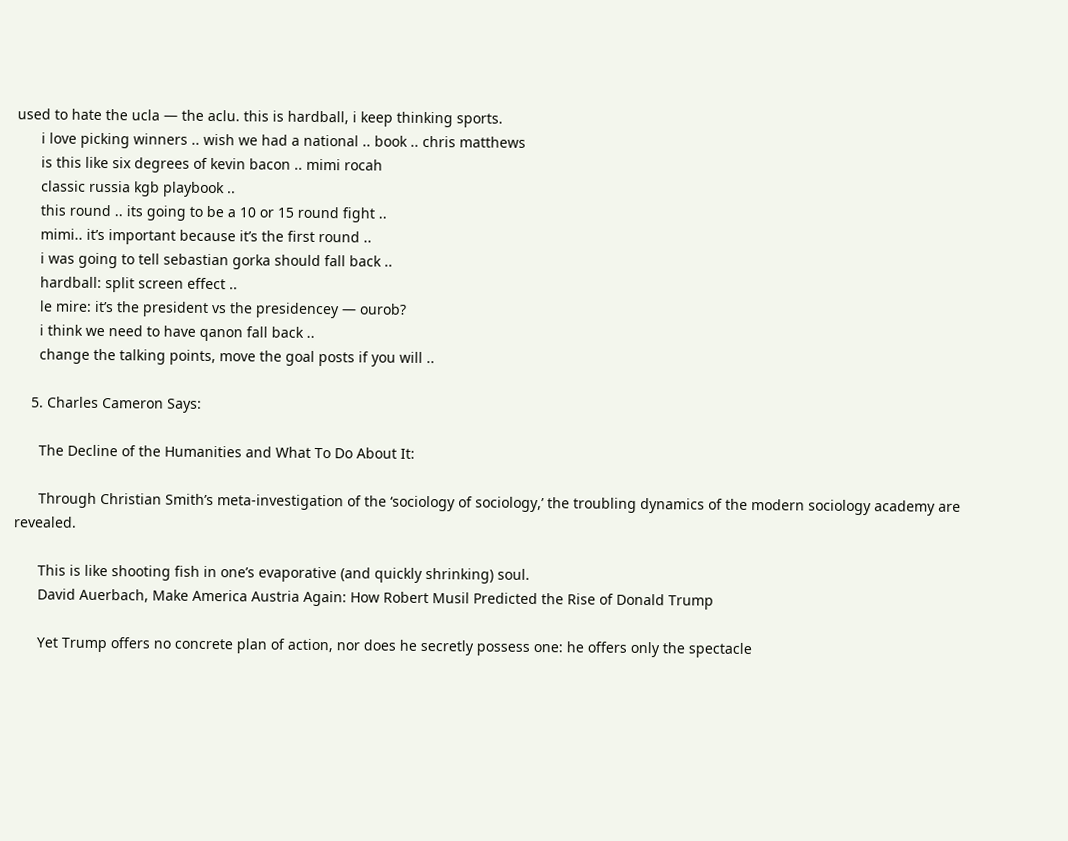used to hate the ucla — the aclu. this is hardball, i keep thinking sports.
      i love picking winners .. wish we had a national .. book .. chris matthews
      is this like six degrees of kevin bacon .. mimi rocah
      classic russia kgb playbook ..
      this round .. its going to be a 10 or 15 round fight ..
      mimi.. it’s important because it’s the first round ..
      i was going to tell sebastian gorka should fall back ..
      hardball: split screen effect ..
      le mire: it’s the president vs the presidencey — ourob?
      i think we need to have qanon fall back ..
      change the talking points, move the goal posts if you will ..

    5. Charles Cameron Says:

      The Decline of the Humanities and What To Do About It:

      Through Christian Smith’s meta-investigation of the ‘sociology of sociology,’ the troubling dynamics of the modern sociology academy are revealed.

      This is like shooting fish in one’s evaporative (and quickly shrinking) soul.
      David Auerbach, Make America Austria Again: How Robert Musil Predicted the Rise of Donald Trump

      Yet Trump offers no concrete plan of action, nor does he secretly possess one: he offers only the spectacle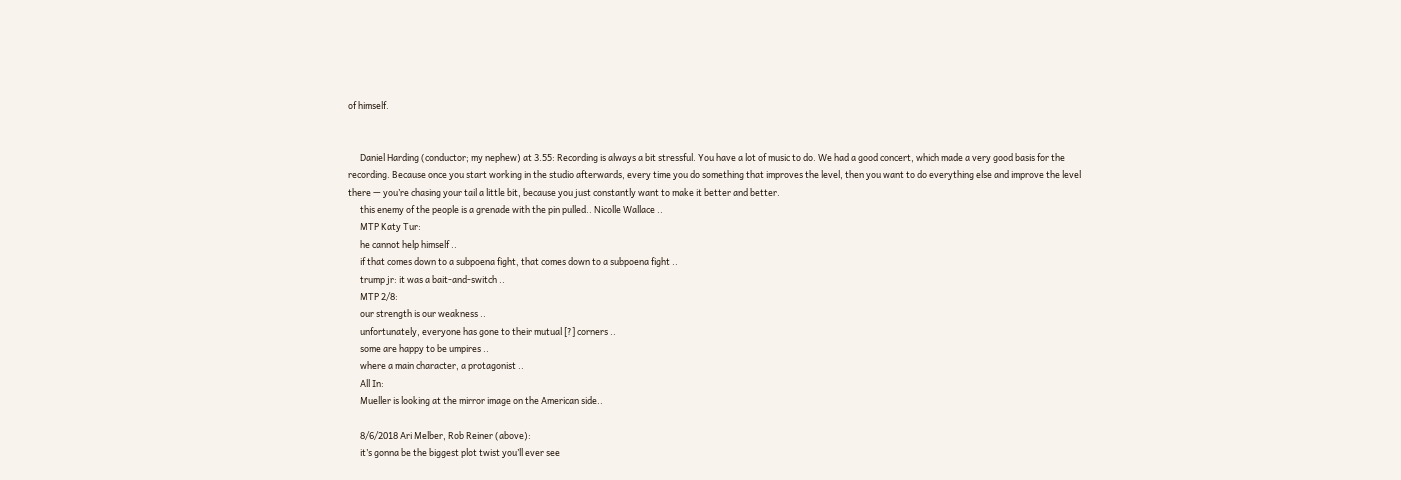of himself.


      Daniel Harding (conductor; my nephew) at 3.55: Recording is always a bit stressful. You have a lot of music to do. We had a good concert, which made a very good basis for the recording. Because once you start working in the studio afterwards, every time you do something that improves the level, then you want to do everything else and improve the level there — you’re chasing your tail a little bit, because you just constantly want to make it better and better.
      this enemy of the people is a grenade with the pin pulled.. Nicolle Wallace ..
      MTP Katy Tur:
      he cannot help himself ..
      if that comes down to a subpoena fight, that comes down to a subpoena fight ..
      trump jr: it was a bait-and-switch ..
      MTP 2/8:
      our strength is our weakness ..
      unfortunately, everyone has gone to their mutual [?] corners ..
      some are happy to be umpires ..
      where a main character, a protagonist ..
      All In:
      Mueller is looking at the mirror image on the American side..

      8/6/2018 Ari Melber, Rob Reiner (above):
      it’s gonna be the biggest plot twist you’ll ever see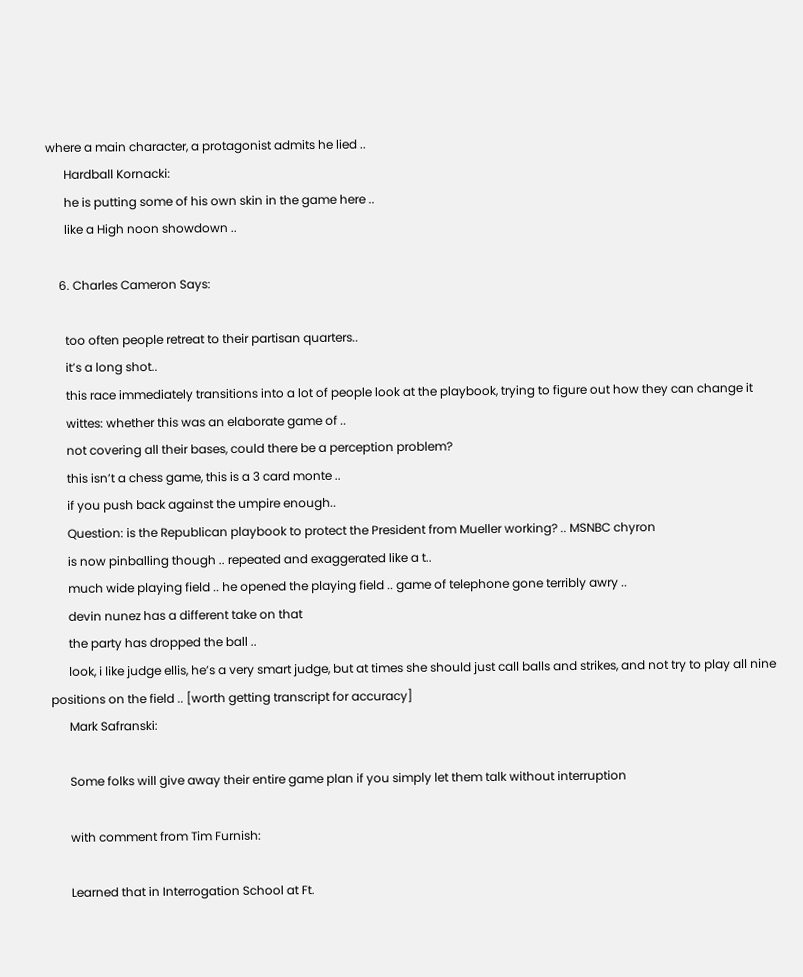where a main character, a protagonist admits he lied ..
      Hardball Kornacki:
      he is putting some of his own skin in the game here ..
      like a High noon showdown ..

    6. Charles Cameron Says:

      too often people retreat to their partisan quarters..
      it’s a long shot..
      this race immediately transitions into a lot of people look at the playbook, trying to figure out how they can change it
      wittes: whether this was an elaborate game of ..
      not covering all their bases, could there be a perception problem?
      this isn’t a chess game, this is a 3 card monte ..
      if you push back against the umpire enough..
      Question: is the Republican playbook to protect the President from Mueller working? .. MSNBC chyron
      is now pinballing though .. repeated and exaggerated like a t..
      much wide playing field .. he opened the playing field .. game of telephone gone terribly awry ..
      devin nunez has a different take on that
      the party has dropped the ball ..
      look, i like judge ellis, he’s a very smart judge, but at times she should just call balls and strikes, and not try to play all nine positions on the field .. [worth getting transcript for accuracy]
      Mark Safranski:

      Some folks will give away their entire game plan if you simply let them talk without interruption

      with comment from Tim Furnish:

      Learned that in Interrogation School at Ft.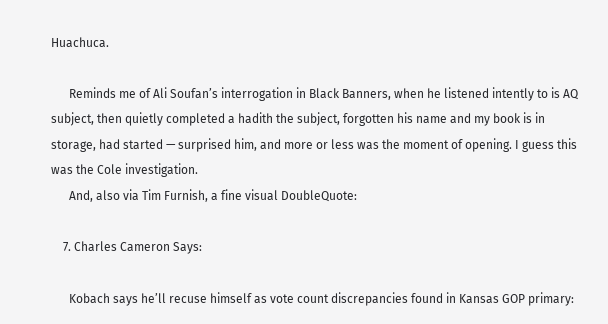Huachuca.

      Reminds me of Ali Soufan’s interrogation in Black Banners, when he listened intently to is AQ subject, then quietly completed a hadith the subject, forgotten his name and my book is in storage, had started — surprised him, and more or less was the moment of opening. I guess this was the Cole investigation.
      And, also via Tim Furnish, a fine visual DoubleQuote:

    7. Charles Cameron Says:

      Kobach says he’ll recuse himself as vote count discrepancies found in Kansas GOP primary: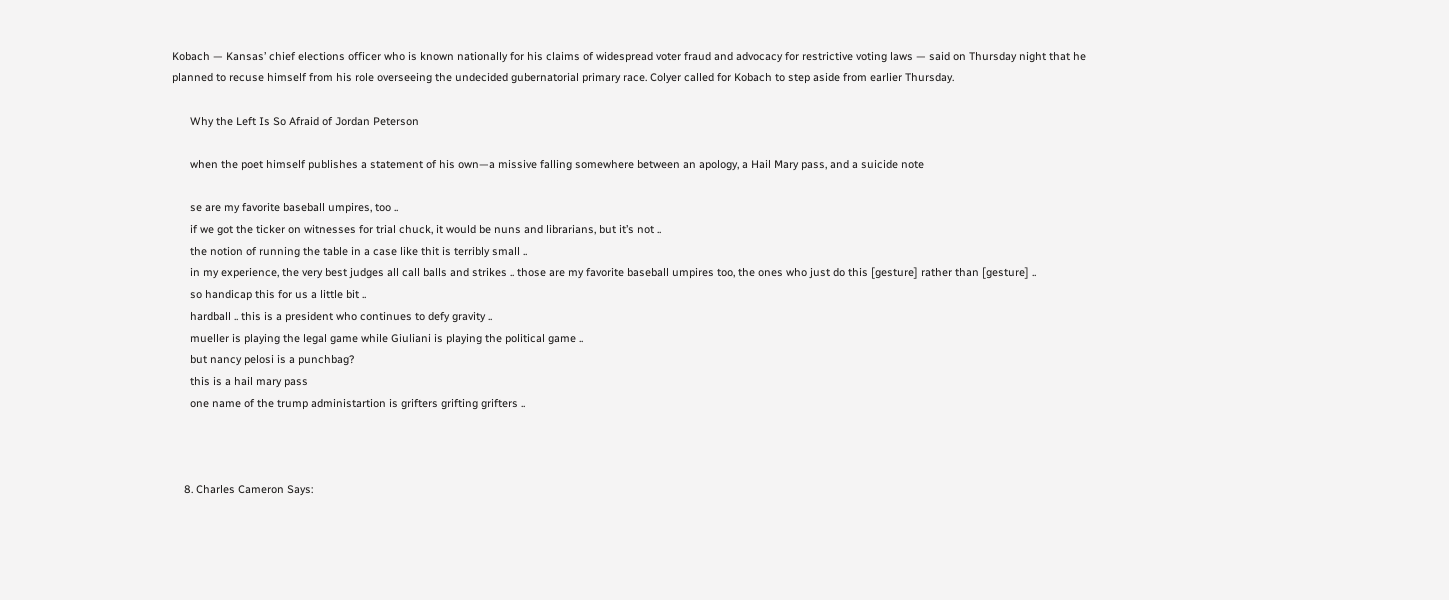Kobach — Kansas’ chief elections officer who is known nationally for his claims of widespread voter fraud and advocacy for restrictive voting laws — said on Thursday night that he planned to recuse himself from his role overseeing the undecided gubernatorial primary race. Colyer called for Kobach to step aside from earlier Thursday.

      Why the Left Is So Afraid of Jordan Peterson

      when the poet himself publishes a statement of his own—a missive falling somewhere between an apology, a Hail Mary pass, and a suicide note

      se are my favorite baseball umpires, too ..
      if we got the ticker on witnesses for trial chuck, it would be nuns and librarians, but it’s not ..
      the notion of running the table in a case like thit is terribly small ..
      in my experience, the very best judges all call balls and strikes .. those are my favorite baseball umpires too, the ones who just do this [gesture] rather than [gesture] ..
      so handicap this for us a little bit ..
      hardball .. this is a president who continues to defy gravity ..
      mueller is playing the legal game while Giuliani is playing the political game ..
      but nancy pelosi is a punchbag?
      this is a hail mary pass
      one name of the trump administartion is grifters grifting grifters ..



    8. Charles Cameron Says: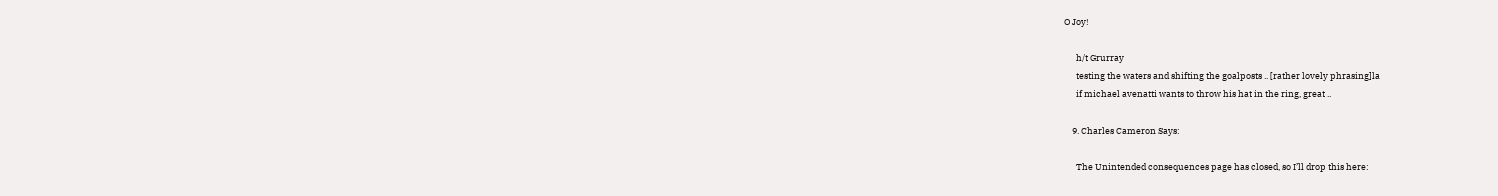O Joy!

      h/t Grurray
      testing the waters and shifting the goalposts .. [rather lovely phrasing]la
      if michael avenatti wants to throw his hat in the ring, great ..

    9. Charles Cameron Says:

      The Unintended consequences page has closed, so I’ll drop this here: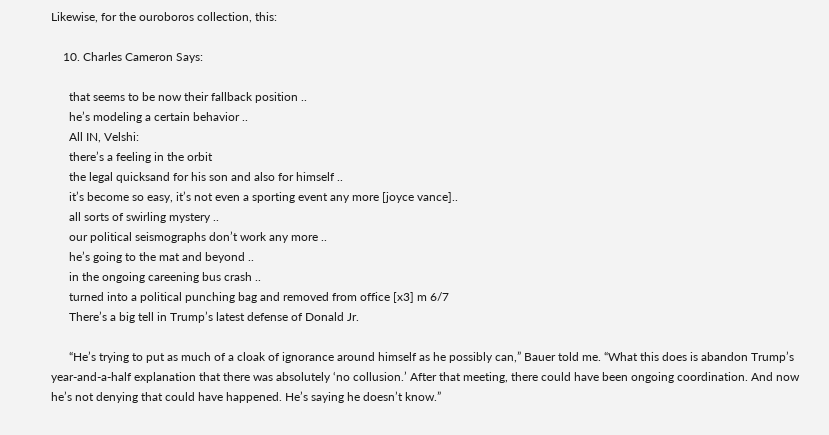Likewise, for the ouroboros collection, this:

    10. Charles Cameron Says:

      that seems to be now their fallback position ..
      he’s modeling a certain behavior ..
      All IN, Velshi:
      there’s a feeling in the orbit
      the legal quicksand for his son and also for himself ..
      it’s become so easy, it’s not even a sporting event any more [joyce vance]..
      all sorts of swirling mystery ..
      our political seismographs don’t work any more ..
      he’s going to the mat and beyond ..
      in the ongoing careening bus crash ..
      turned into a political punching bag and removed from office [x3] m 6/7
      There’s a big tell in Trump’s latest defense of Donald Jr.

      “He’s trying to put as much of a cloak of ignorance around himself as he possibly can,” Bauer told me. “What this does is abandon Trump’s year-and-a-half explanation that there was absolutely ‘no collusion.’ After that meeting, there could have been ongoing coordination. And now he’s not denying that could have happened. He’s saying he doesn’t know.”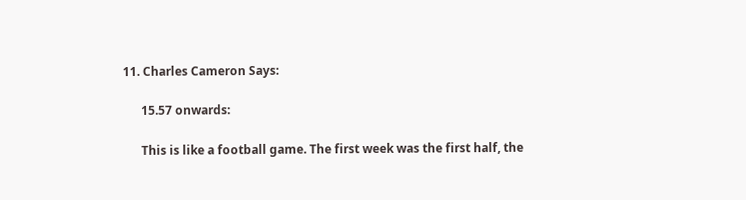11. Charles Cameron Says:

      15.57 onwards:

      This is like a football game. The first week was the first half, the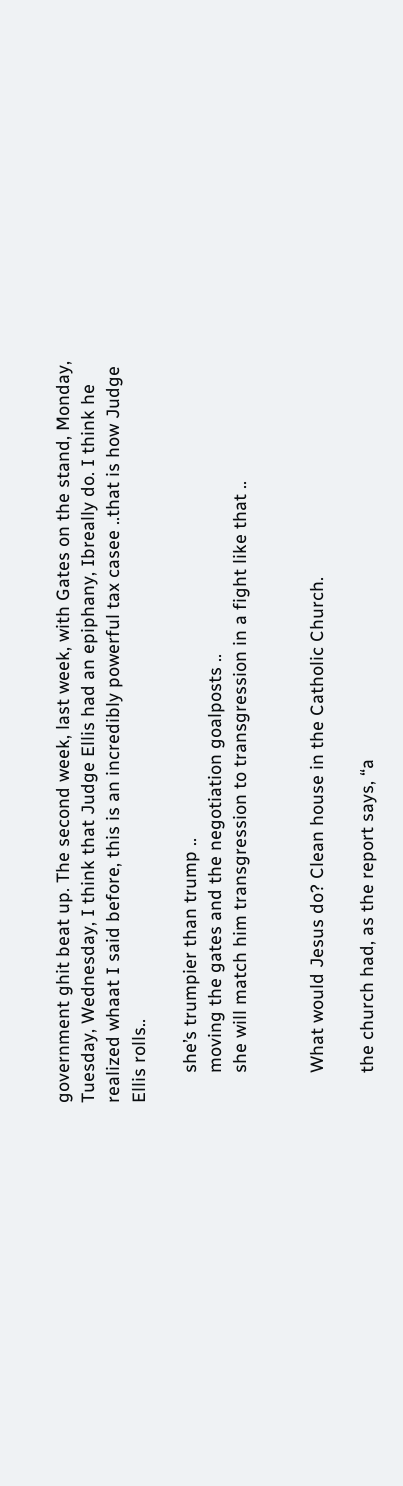government ghit beat up. The second week, last week, with Gates on the stand, Monday, Tuesday, Wednesday, I think that Judge Ellis had an epiphany, Ibreally do. I think he realized whaat I said before, this is an incredibly powerful tax casee ..that is how Judge Ellis rolls..

      she’s trumpier than trump ..
      moving the gates and the negotiation goalposts ..
      she will match him transgression to transgression in a fight like that ..


      What would Jesus do? Clean house in the Catholic Church.

      the church had, as the report says, “a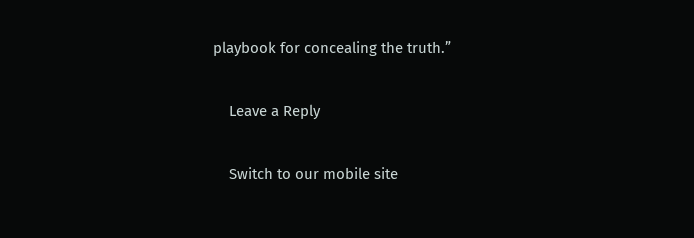playbook for concealing the truth.”

    Leave a Reply

    Switch to our mobile site